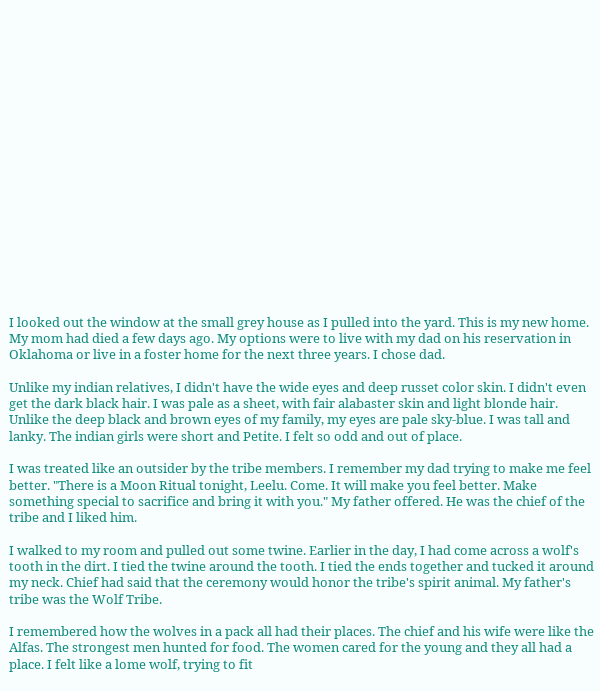I looked out the window at the small grey house as I pulled into the yard. This is my new home. My mom had died a few days ago. My options were to live with my dad on his reservation in Oklahoma or live in a foster home for the next three years. I chose dad.

Unlike my indian relatives, I didn't have the wide eyes and deep russet color skin. I didn't even get the dark black hair. I was pale as a sheet, with fair alabaster skin and light blonde hair. Unlike the deep black and brown eyes of my family, my eyes are pale sky-blue. I was tall and lanky. The indian girls were short and Petite. I felt so odd and out of place.

I was treated like an outsider by the tribe members. I remember my dad trying to make me feel better. "There is a Moon Ritual tonight, Leelu. Come. It will make you feel better. Make something special to sacrifice and bring it with you." My father offered. He was the chief of the tribe and I liked him.

I walked to my room and pulled out some twine. Earlier in the day, I had come across a wolf's tooth in the dirt. I tied the twine around the tooth. I tied the ends together and tucked it around my neck. Chief had said that the ceremony would honor the tribe's spirit animal. My father's tribe was the Wolf Tribe.

I remembered how the wolves in a pack all had their places. The chief and his wife were like the Alfas. The strongest men hunted for food. The women cared for the young and they all had a place. I felt like a lome wolf, trying to fit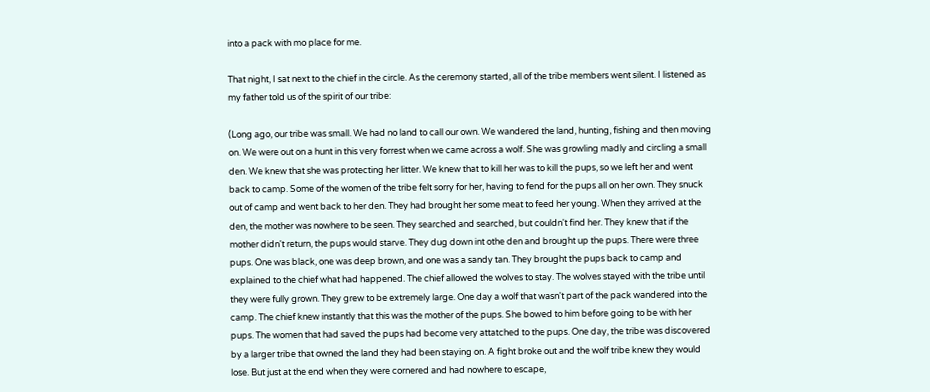into a pack with mo place for me.

That night, I sat next to the chief in the circle. As the ceremony started, all of the tribe members went silent. I listened as my father told us of the spirit of our tribe:

(Long ago, our tribe was small. We had no land to call our own. We wandered the land, hunting, fishing and then moving on. We were out on a hunt in this very forrest when we came across a wolf. She was growling madly and circling a small den. We knew that she was protecting her litter. We knew that to kill her was to kill the pups, so we left her and went back to camp. Some of the women of the tribe felt sorry for her, having to fend for the pups all on her own. They snuck out of camp and went back to her den. They had brought her some meat to feed her young. When they arrived at the den, the mother was nowhere to be seen. They searched and searched, but couldn't find her. They knew that if the mother didn't return, the pups would starve. They dug down int othe den and brought up the pups. There were three pups. One was black, one was deep brown, and one was a sandy tan. They brought the pups back to camp and explained to the chief what had happened. The chief allowed the wolves to stay. The wolves stayed with the tribe until they were fully grown. They grew to be extremely large. One day a wolf that wasn't part of the pack wandered into the camp. The chief knew instantly that this was the mother of the pups. She bowed to him before going to be with her pups. The women that had saved the pups had become very attatched to the pups. One day, the tribe was discovered by a larger tribe that owned the land they had been staying on. A fight broke out and the wolf tribe knew they would lose. But just at the end when they were cornered and had nowhere to escape,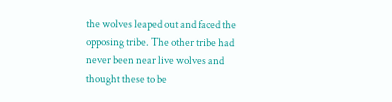the wolves leaped out and faced the opposing tribe. The other tribe had never been near live wolves and thought these to be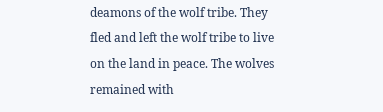deamons of the wolf tribe. They fled and left the wolf tribe to live on the land in peace. The wolves remained with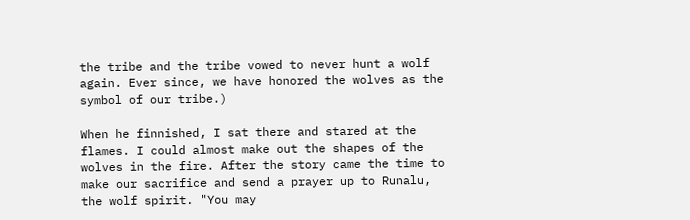the tribe and the tribe vowed to never hunt a wolf again. Ever since, we have honored the wolves as the symbol of our tribe.)

When he finnished, I sat there and stared at the flames. I could almost make out the shapes of the wolves in the fire. After the story came the time to make our sacrifice and send a prayer up to Runalu, the wolf spirit. "You may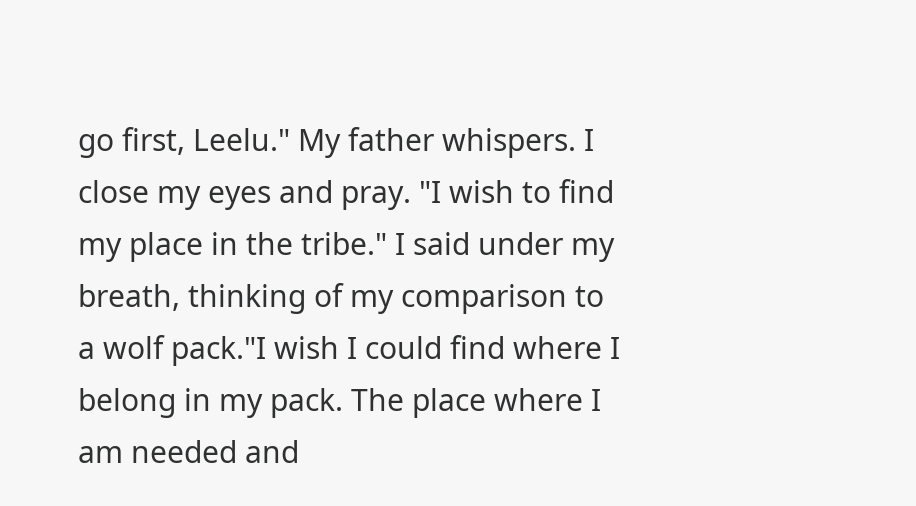go first, Leelu." My father whispers. I close my eyes and pray. "I wish to find my place in the tribe." I said under my breath, thinking of my comparison to a wolf pack."I wish I could find where I belong in my pack. The place where I am needed and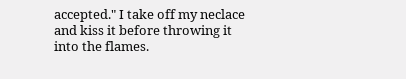accepted." I take off my neclace and kiss it before throwing it into the flames.